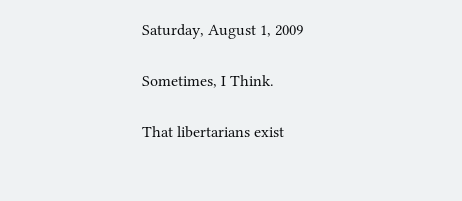Saturday, August 1, 2009

Sometimes, I Think.

That libertarians exist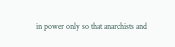in power only so that anarchists and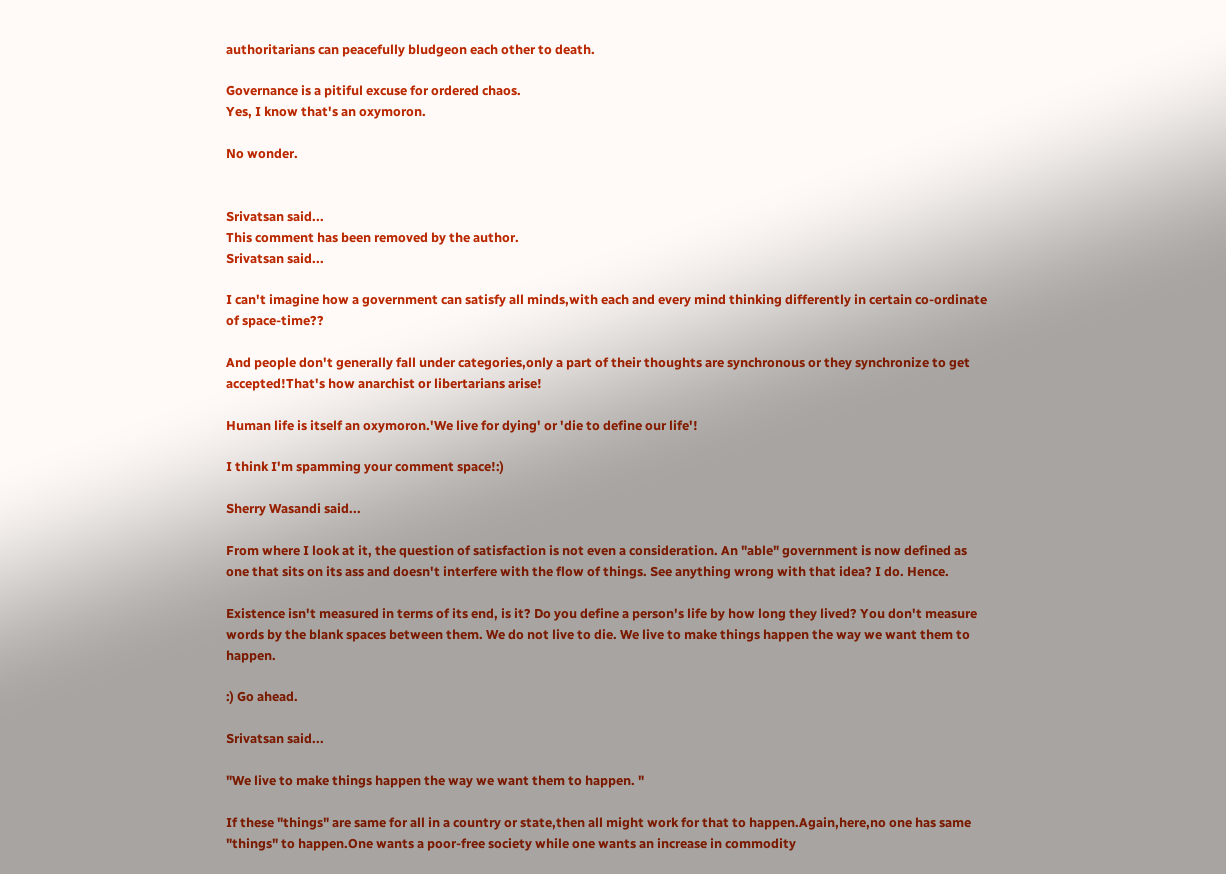authoritarians can peacefully bludgeon each other to death.

Governance is a pitiful excuse for ordered chaos.
Yes, I know that's an oxymoron.

No wonder.


Srivatsan said...
This comment has been removed by the author.
Srivatsan said...

I can't imagine how a government can satisfy all minds,with each and every mind thinking differently in certain co-ordinate of space-time??

And people don't generally fall under categories,only a part of their thoughts are synchronous or they synchronize to get accepted!That's how anarchist or libertarians arise!

Human life is itself an oxymoron.'We live for dying' or 'die to define our life'!

I think I'm spamming your comment space!:)

Sherry Wasandi said...

From where I look at it, the question of satisfaction is not even a consideration. An "able" government is now defined as one that sits on its ass and doesn't interfere with the flow of things. See anything wrong with that idea? I do. Hence.

Existence isn't measured in terms of its end, is it? Do you define a person's life by how long they lived? You don't measure words by the blank spaces between them. We do not live to die. We live to make things happen the way we want them to happen.

:) Go ahead.

Srivatsan said...

"We live to make things happen the way we want them to happen. "

If these "things" are same for all in a country or state,then all might work for that to happen.Again,here,no one has same "things" to happen.One wants a poor-free society while one wants an increase in commodity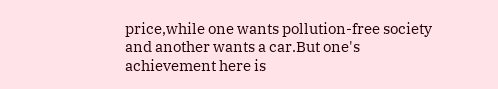price,while one wants pollution-free society and another wants a car.But one's achievement here is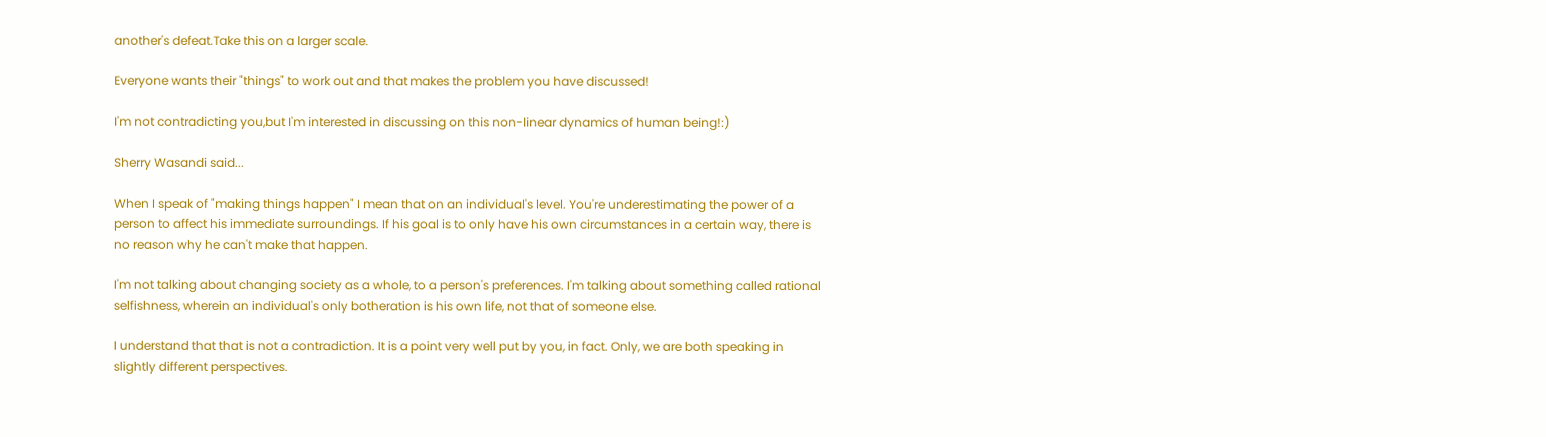another's defeat.Take this on a larger scale.

Everyone wants their "things" to work out and that makes the problem you have discussed!

I'm not contradicting you,but I'm interested in discussing on this non-linear dynamics of human being!:)

Sherry Wasandi said...

When I speak of "making things happen" I mean that on an individual's level. You're underestimating the power of a person to affect his immediate surroundings. If his goal is to only have his own circumstances in a certain way, there is no reason why he can't make that happen.

I'm not talking about changing society as a whole, to a person's preferences. I'm talking about something called rational selfishness, wherein an individual's only botheration is his own life, not that of someone else.

I understand that that is not a contradiction. It is a point very well put by you, in fact. Only, we are both speaking in slightly different perspectives.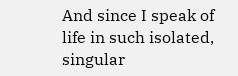And since I speak of life in such isolated, singular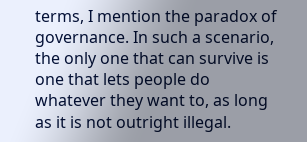terms, I mention the paradox of governance. In such a scenario, the only one that can survive is one that lets people do whatever they want to, as long as it is not outright illegal.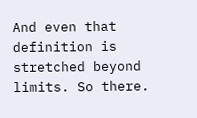And even that definition is stretched beyond limits. So there.